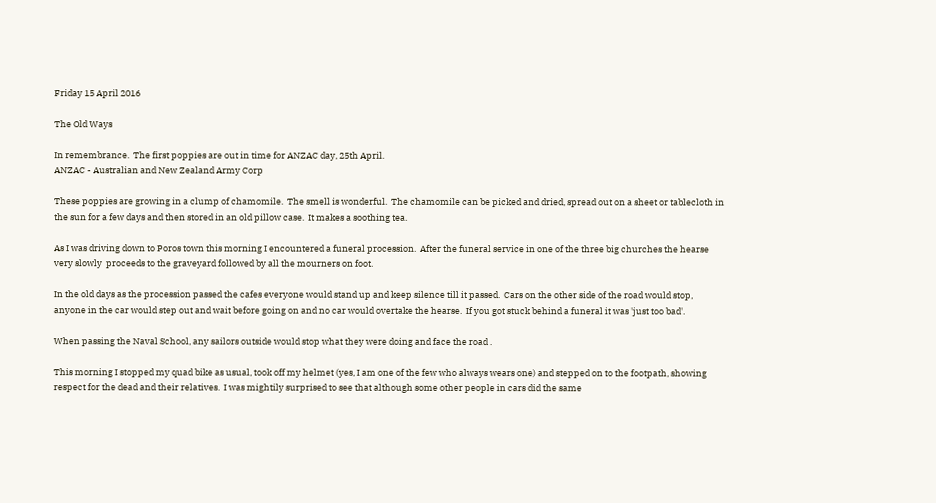Friday 15 April 2016

The Old Ways

In remembrance.  The first poppies are out in time for ANZAC day, 25th April.
ANZAC - Australian and New Zealand Army Corp

These poppies are growing in a clump of chamomile.  The smell is wonderful.  The chamomile can be picked and dried, spread out on a sheet or tablecloth in the sun for a few days and then stored in an old pillow case.  It makes a soothing tea.

As I was driving down to Poros town this morning I encountered a funeral procession.  After the funeral service in one of the three big churches the hearse very slowly  proceeds to the graveyard followed by all the mourners on foot.

In the old days as the procession passed the cafes everyone would stand up and keep silence till it passed.  Cars on the other side of the road would stop, anyone in the car would step out and wait before going on and no car would overtake the hearse.  If you got stuck behind a funeral it was 'just too bad'.

When passing the Naval School, any sailors outside would stop what they were doing and face the road .

This morning I stopped my quad bike as usual, took off my helmet (yes, I am one of the few who always wears one) and stepped on to the footpath, showing respect for the dead and their relatives.  I was mightily surprised to see that although some other people in cars did the same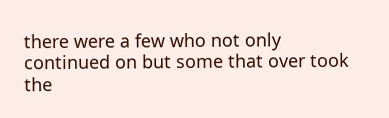there were a few who not only continued on but some that over took the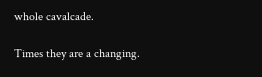whole cavalcade.

Times they are a changing.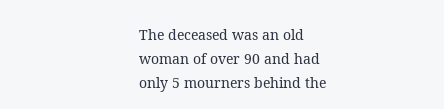The deceased was an old woman of over 90 and had only 5 mourners behind the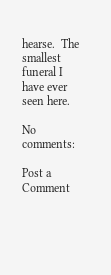hearse.  The smallest funeral I have ever seen here.

No comments:

Post a Comment